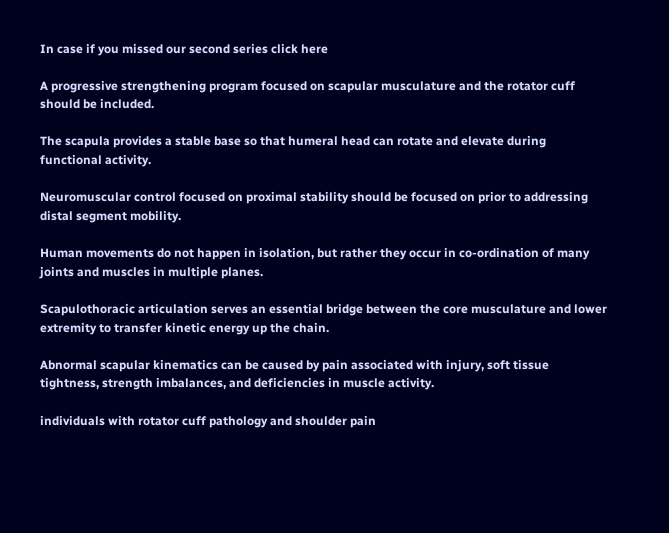In case if you missed our second series click here

A progressive strengthening program focused on scapular musculature and the rotator cuff should be included.

The scapula provides a stable base so that humeral head can rotate and elevate during functional activity.

Neuromuscular control focused on proximal stability should be focused on prior to addressing distal segment mobility.

Human movements do not happen in isolation, but rather they occur in co-ordination of many joints and muscles in multiple planes.

Scapulothoracic articulation serves an essential bridge between the core musculature and lower extremity to transfer kinetic energy up the chain.

Abnormal scapular kinematics can be caused by pain associated with injury, soft tissue tightness, strength imbalances, and deficiencies in muscle activity.

individuals with rotator cuff pathology and shoulder pain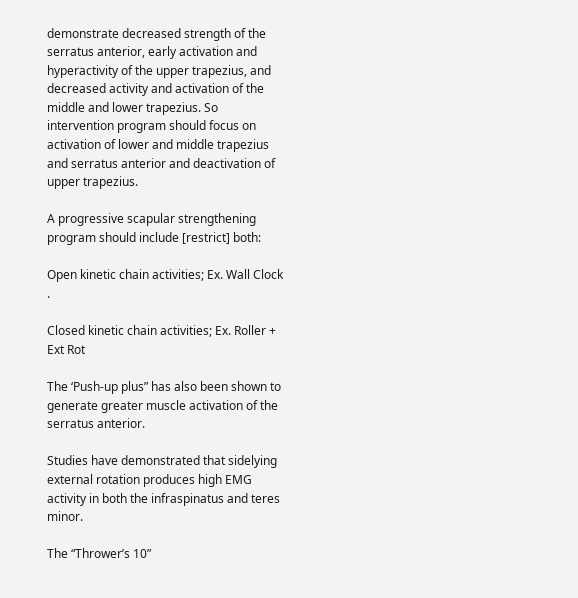demonstrate decreased strength of the serratus anterior, early activation and hyperactivity of the upper trapezius, and decreased activity and activation of the middle and lower trapezius. So intervention program should focus on activation of lower and middle trapezius and serratus anterior and deactivation of upper trapezius.

A progressive scapular strengthening program should include [restrict] both:

Open kinetic chain activities; Ex. Wall Clock .

Closed kinetic chain activities; Ex. Roller + Ext Rot

The ‘Push-up plus” has also been shown to generate greater muscle activation of the serratus anterior.

Studies have demonstrated that sidelying external rotation produces high EMG activity in both the infraspinatus and teres minor.

The “Thrower’s 10”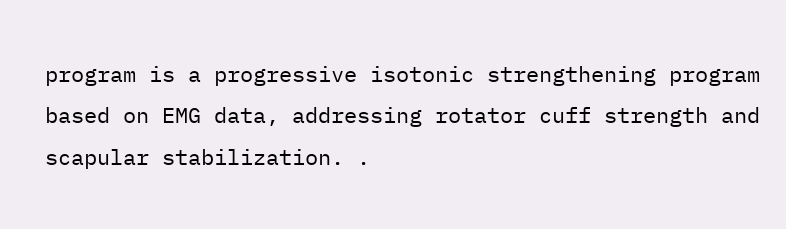program is a progressive isotonic strengthening program based on EMG data, addressing rotator cuff strength and scapular stabilization. .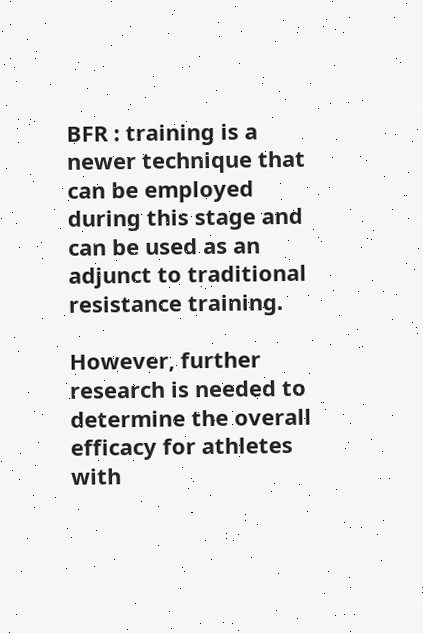BFR : training is a newer technique that can be employed during this stage and can be used as an adjunct to traditional resistance training.

However, further research is needed to determine the overall efficacy for athletes with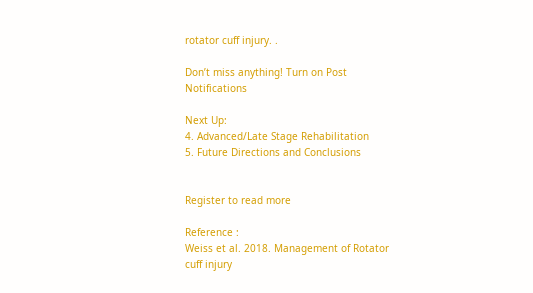rotator cuff injury. .

Don’t miss anything! Turn on Post Notifications

Next Up:
4. Advanced/Late Stage Rehabilitation
5. Future Directions and Conclusions


Register to read more

Reference :
Weiss et al. 2018. Management of Rotator cuff injury